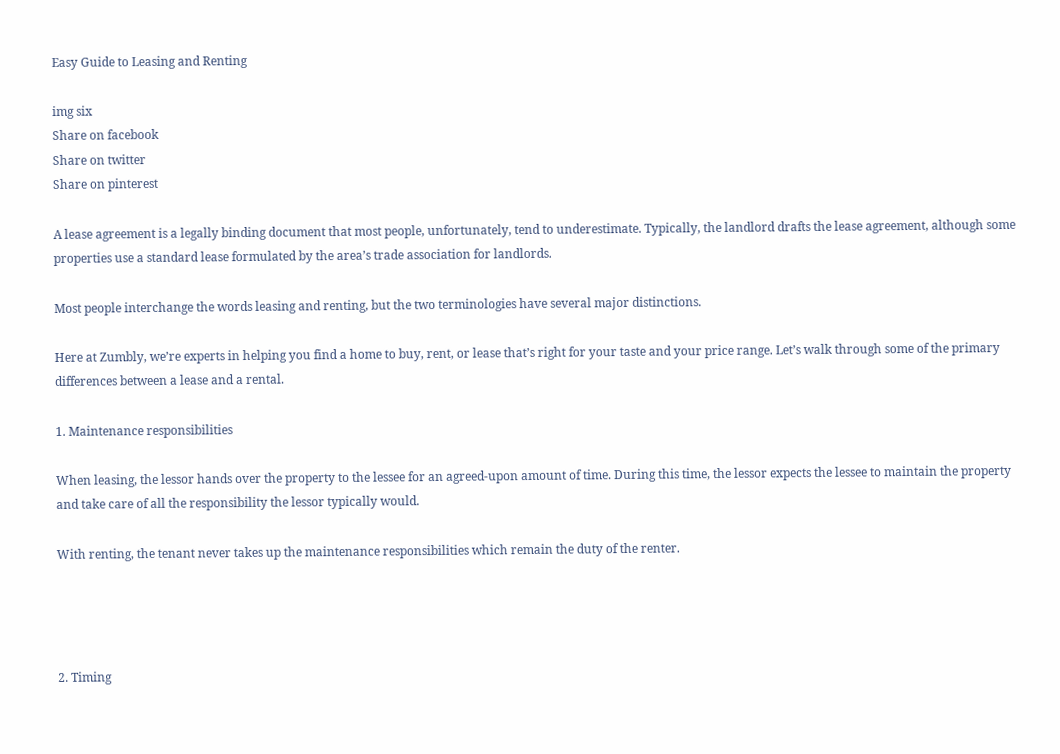Easy Guide to Leasing and Renting

img six
Share on facebook
Share on twitter
Share on pinterest

A lease agreement is a legally binding document that most people, unfortunately, tend to underestimate. Typically, the landlord drafts the lease agreement, although some properties use a standard lease formulated by the area’s trade association for landlords.

Most people interchange the words leasing and renting, but the two terminologies have several major distinctions.

Here at Zumbly, we’re experts in helping you find a home to buy, rent, or lease that’s right for your taste and your price range. Let’s walk through some of the primary differences between a lease and a rental.

1. Maintenance responsibilities

When leasing, the lessor hands over the property to the lessee for an agreed-upon amount of time. During this time, the lessor expects the lessee to maintain the property and take care of all the responsibility the lessor typically would.

With renting, the tenant never takes up the maintenance responsibilities which remain the duty of the renter.




2. Timing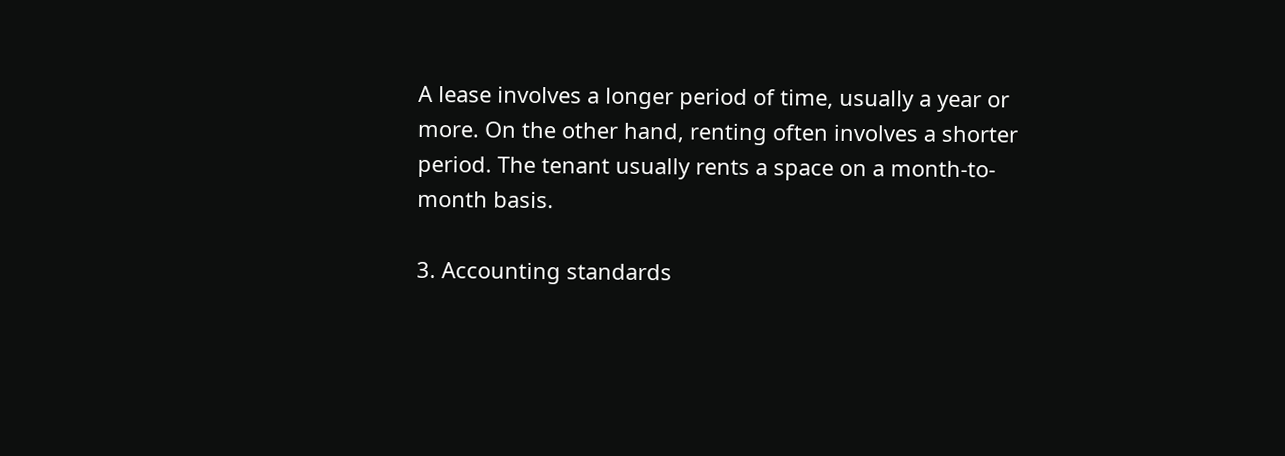A lease involves a longer period of time, usually a year or more. On the other hand, renting often involves a shorter period. The tenant usually rents a space on a month-to-month basis.

3. Accounting standards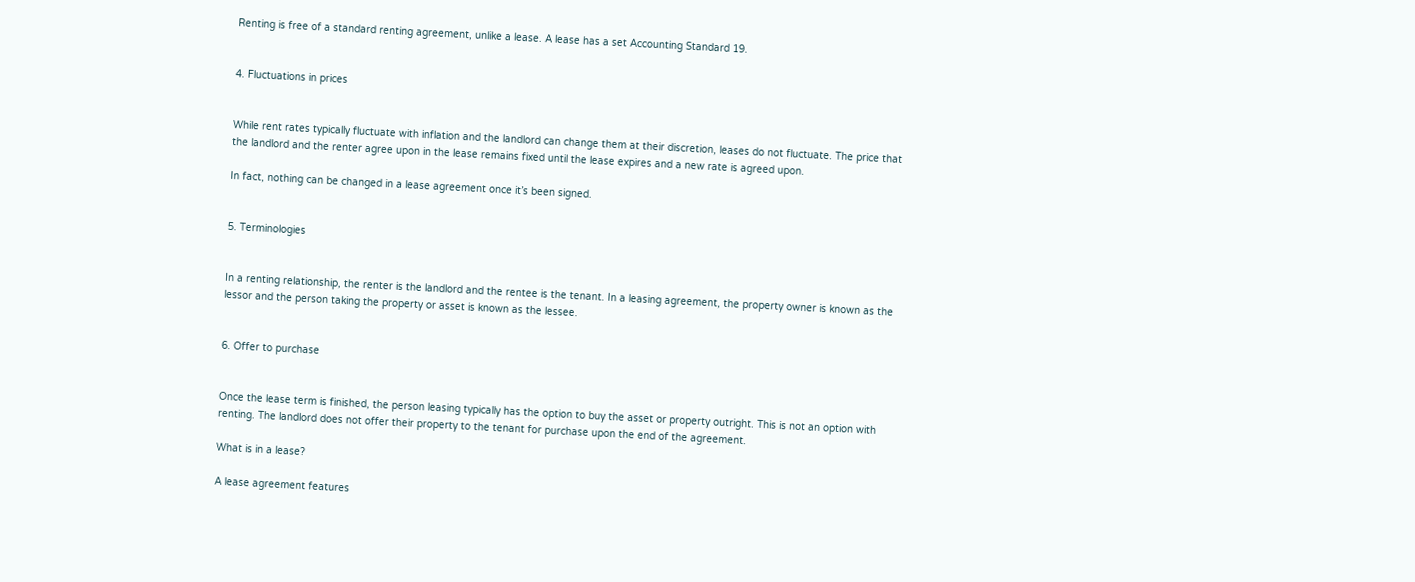Renting is free of a standard renting agreement, unlike a lease. A lease has a set Accounting Standard 19.


4. Fluctuations in prices


While rent rates typically fluctuate with inflation and the landlord can change them at their discretion, leases do not fluctuate. The price that the landlord and the renter agree upon in the lease remains fixed until the lease expires and a new rate is agreed upon.

In fact, nothing can be changed in a lease agreement once it’s been signed.


5. Terminologies


In a renting relationship, the renter is the landlord and the rentee is the tenant. In a leasing agreement, the property owner is known as the lessor and the person taking the property or asset is known as the lessee.


6. Offer to purchase


Once the lease term is finished, the person leasing typically has the option to buy the asset or property outright. This is not an option with renting. The landlord does not offer their property to the tenant for purchase upon the end of the agreement.

What is in a lease?

A lease agreement features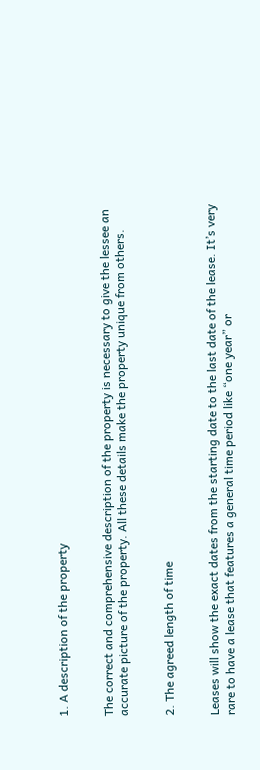1. A description of the property


The correct and comprehensive description of the property is necessary to give the lessee an accurate picture of the property. All these details make the property unique from others.


2. The agreed length of time


Leases will show the exact dates from the starting date to the last date of the lease. It’s very rare to have a lease that features a general time period like “one year” or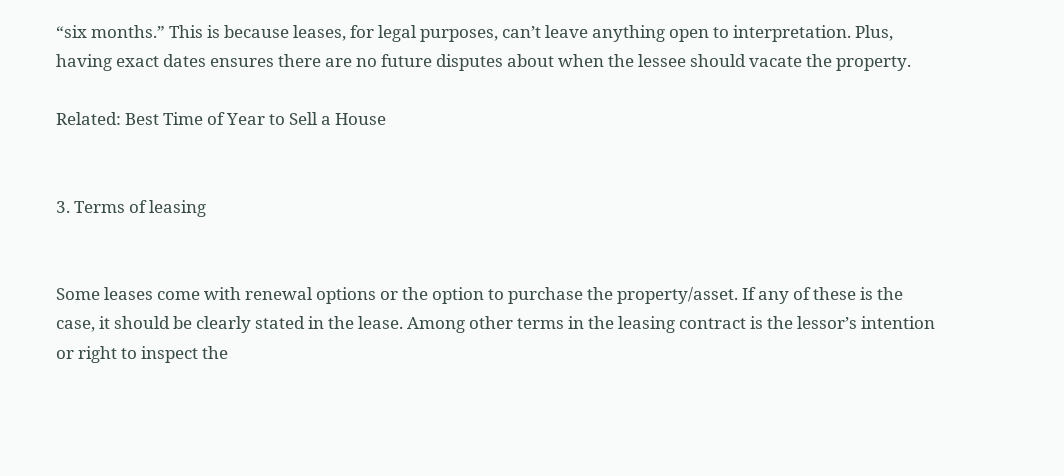“six months.” This is because leases, for legal purposes, can’t leave anything open to interpretation. Plus, having exact dates ensures there are no future disputes about when the lessee should vacate the property.

Related: Best Time of Year to Sell a House


3. Terms of leasing


Some leases come with renewal options or the option to purchase the property/asset. If any of these is the case, it should be clearly stated in the lease. Among other terms in the leasing contract is the lessor’s intention or right to inspect the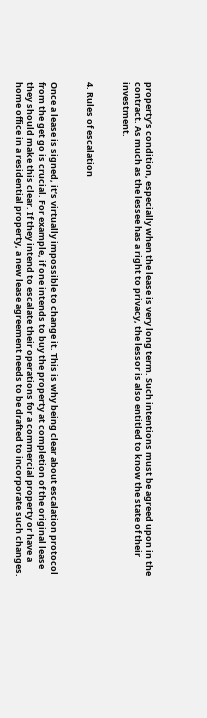property’s condition, especially when the lease is very long term. Such intentions must be agreed upon in the contract. As much as the lessee has a right to privacy, the lessor is also entitled to know the state of their investment.


4. Rules of escalation


Once a lease is signed, it’s virtually impossible to change it. This is why being clear about escalation protocol from the get go is crucial. For example, if one intends to buy the property at completion of the original lease they should make this clear. If they intend to escalate their operations for a commercial property or have a home office in a residential property, a new lease agreement needs to be drafted to incorporate such changes.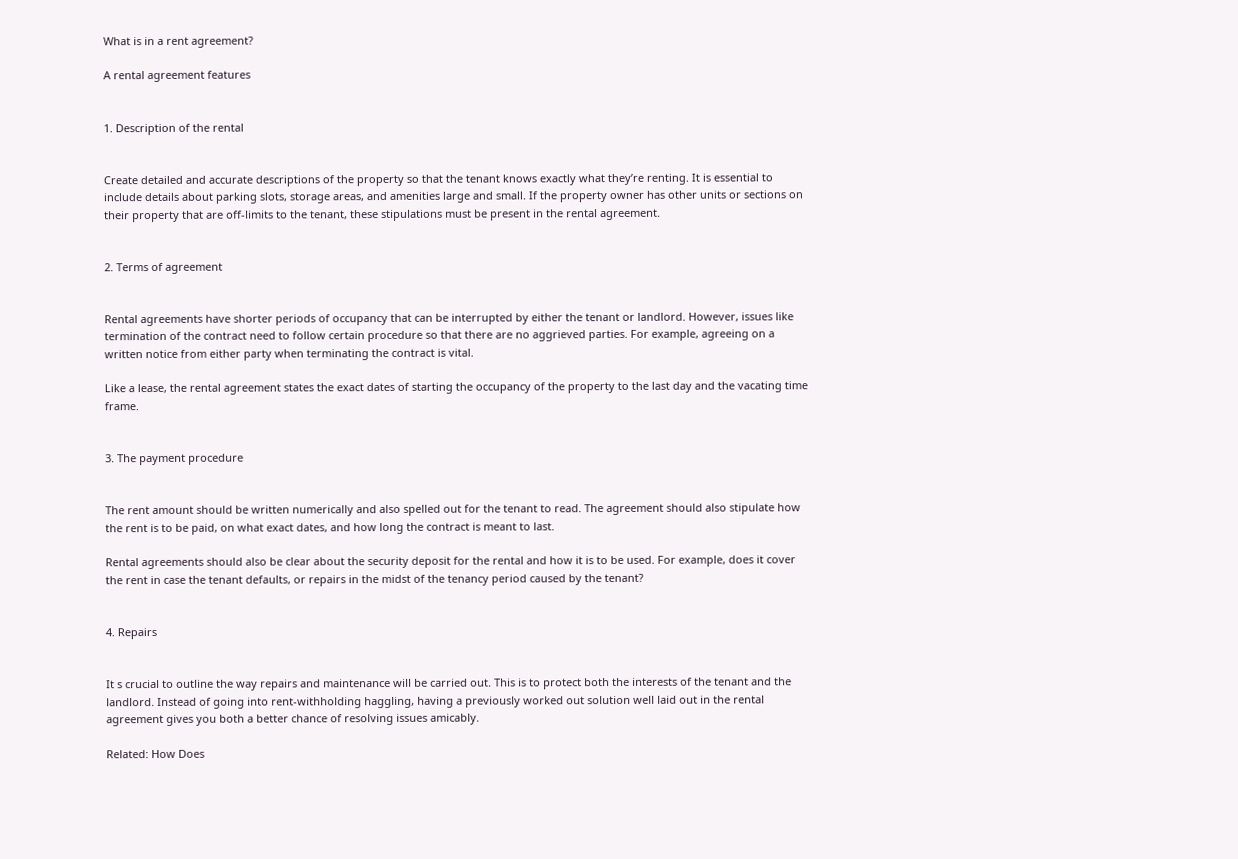What is in a rent agreement?

A rental agreement features


1. Description of the rental


Create detailed and accurate descriptions of the property so that the tenant knows exactly what they’re renting. It is essential to include details about parking slots, storage areas, and amenities large and small. If the property owner has other units or sections on their property that are off-limits to the tenant, these stipulations must be present in the rental agreement.


2. Terms of agreement


Rental agreements have shorter periods of occupancy that can be interrupted by either the tenant or landlord. However, issues like termination of the contract need to follow certain procedure so that there are no aggrieved parties. For example, agreeing on a written notice from either party when terminating the contract is vital.

Like a lease, the rental agreement states the exact dates of starting the occupancy of the property to the last day and the vacating time frame.


3. The payment procedure


The rent amount should be written numerically and also spelled out for the tenant to read. The agreement should also stipulate how the rent is to be paid, on what exact dates, and how long the contract is meant to last.

Rental agreements should also be clear about the security deposit for the rental and how it is to be used. For example, does it cover the rent in case the tenant defaults, or repairs in the midst of the tenancy period caused by the tenant?


4. Repairs


It s crucial to outline the way repairs and maintenance will be carried out. This is to protect both the interests of the tenant and the landlord. Instead of going into rent-withholding haggling, having a previously worked out solution well laid out in the rental agreement gives you both a better chance of resolving issues amicably.

Related: How Does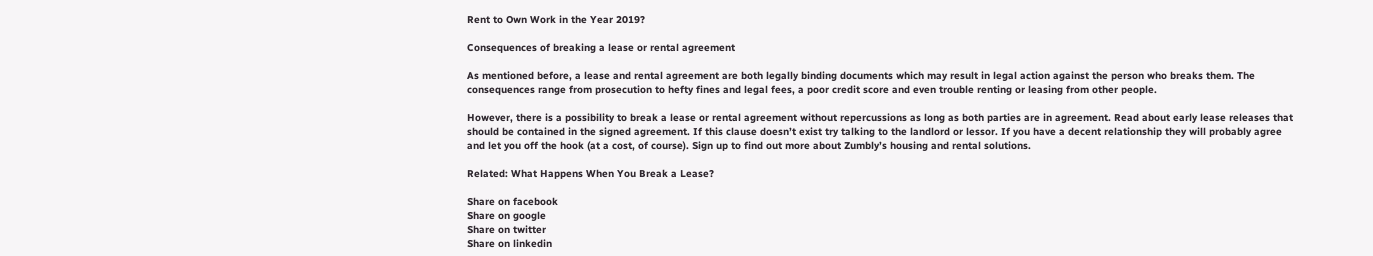Rent to Own Work in the Year 2019?

Consequences of breaking a lease or rental agreement

As mentioned before, a lease and rental agreement are both legally binding documents which may result in legal action against the person who breaks them. The consequences range from prosecution to hefty fines and legal fees, a poor credit score and even trouble renting or leasing from other people.

However, there is a possibility to break a lease or rental agreement without repercussions as long as both parties are in agreement. Read about early lease releases that should be contained in the signed agreement. If this clause doesn’t exist try talking to the landlord or lessor. If you have a decent relationship they will probably agree and let you off the hook (at a cost, of course). Sign up to find out more about Zumbly’s housing and rental solutions.

Related: What Happens When You Break a Lease?

Share on facebook
Share on google
Share on twitter
Share on linkedin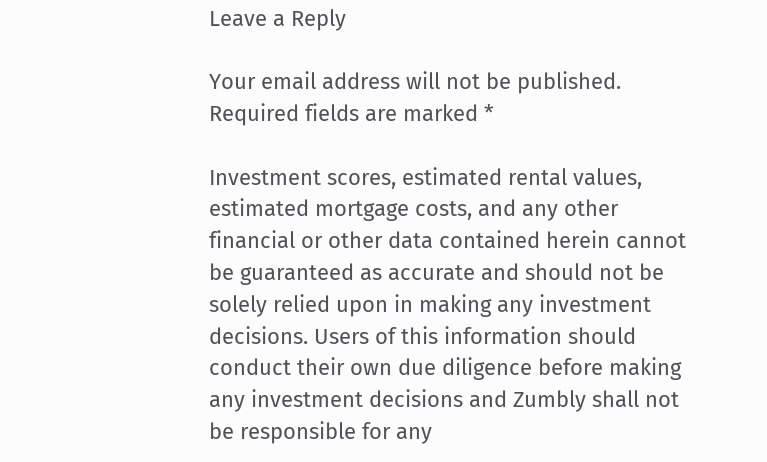Leave a Reply

Your email address will not be published. Required fields are marked *

Investment scores, estimated rental values, estimated mortgage costs, and any other financial or other data contained herein cannot be guaranteed as accurate and should not be solely relied upon in making any investment decisions. Users of this information should conduct their own due diligence before making any investment decisions and Zumbly shall not be responsible for any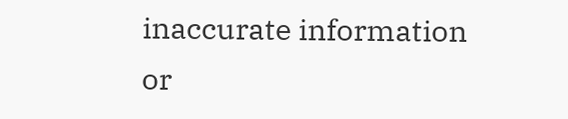inaccurate information or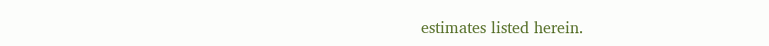estimates listed herein.